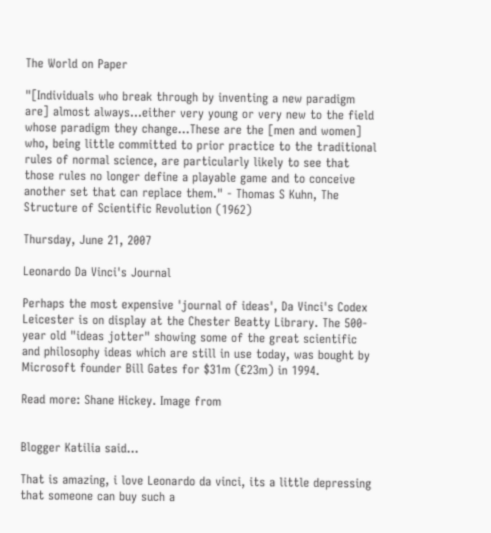The World on Paper

"[Individuals who break through by inventing a new paradigm are] almost always...either very young or very new to the field whose paradigm they change...These are the [men and women] who, being little committed to prior practice to the traditional rules of normal science, are particularly likely to see that those rules no longer define a playable game and to conceive another set that can replace them." - Thomas S Kuhn, The Structure of Scientific Revolution (1962)

Thursday, June 21, 2007

Leonardo Da Vinci's Journal

Perhaps the most expensive 'journal of ideas', Da Vinci's Codex Leicester is on display at the Chester Beatty Library. The 500-year old "ideas jotter" showing some of the great scientific and philosophy ideas which are still in use today, was bought by Microsoft founder Bill Gates for $31m (€23m) in 1994.

Read more: Shane Hickey. Image from


Blogger Katilia said...

That is amazing, i love Leonardo da vinci, its a little depressing that someone can buy such a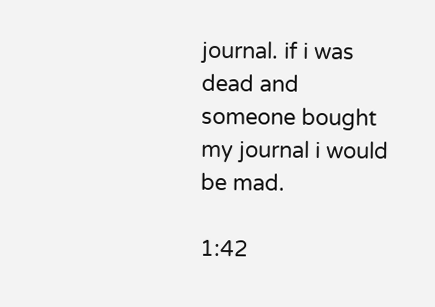journal. if i was dead and someone bought my journal i would be mad.

1:42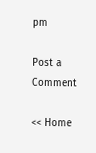pm

Post a Comment

<< Home